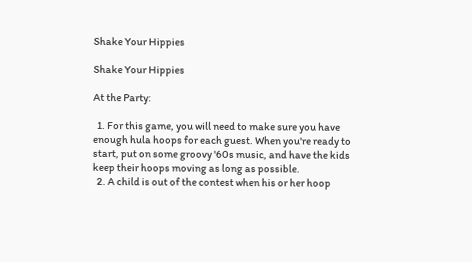Shake Your Hippies

Shake Your Hippies

At the Party:

  1. For this game, you will need to make sure you have enough hula hoops for each guest. When you're ready to start, put on some groovy '60s music, and have the kids keep their hoops moving as long as possible.
  2. A child is out of the contest when his or her hoop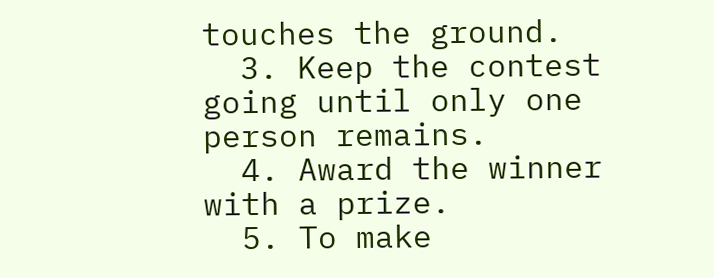touches the ground.
  3. Keep the contest going until only one person remains.
  4. Award the winner with a prize.
  5. To make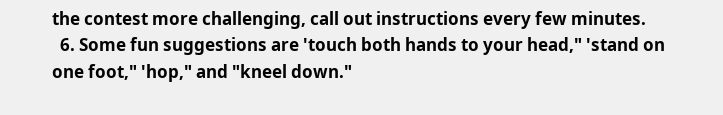the contest more challenging, call out instructions every few minutes.
  6. Some fun suggestions are 'touch both hands to your head," 'stand on one foot," 'hop," and "kneel down."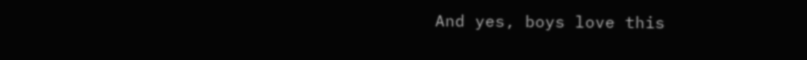And yes, boys love this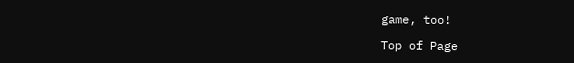game, too!

Top of Page